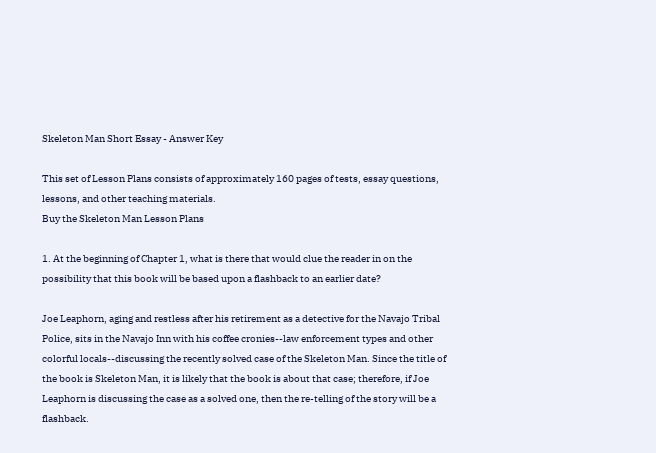Skeleton Man Short Essay - Answer Key

This set of Lesson Plans consists of approximately 160 pages of tests, essay questions, lessons, and other teaching materials.
Buy the Skeleton Man Lesson Plans

1. At the beginning of Chapter 1, what is there that would clue the reader in on the possibility that this book will be based upon a flashback to an earlier date?

Joe Leaphorn, aging and restless after his retirement as a detective for the Navajo Tribal Police, sits in the Navajo Inn with his coffee cronies--law enforcement types and other colorful locals--discussing the recently solved case of the Skeleton Man. Since the title of the book is Skeleton Man, it is likely that the book is about that case; therefore, if Joe Leaphorn is discussing the case as a solved one, then the re-telling of the story will be a flashback.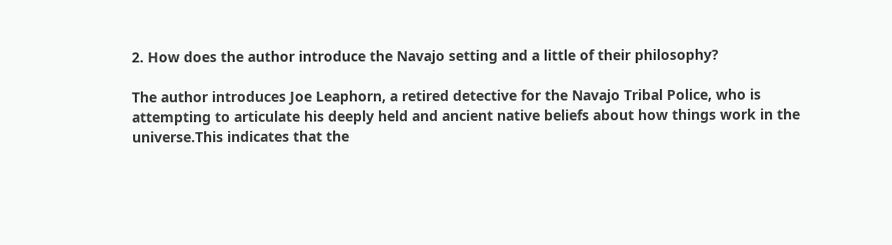2. How does the author introduce the Navajo setting and a little of their philosophy?

The author introduces Joe Leaphorn, a retired detective for the Navajo Tribal Police, who is attempting to articulate his deeply held and ancient native beliefs about how things work in the universe.This indicates that the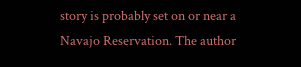story is probably set on or near a Navajo Reservation. The author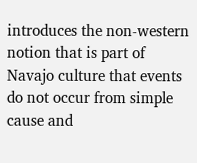introduces the non-western notion that is part of Navajo culture that events do not occur from simple cause and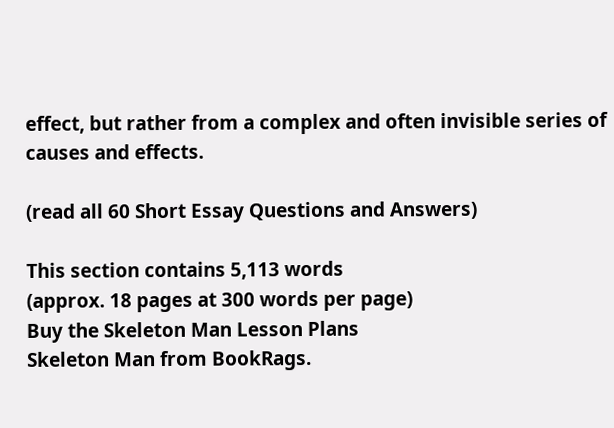effect, but rather from a complex and often invisible series of causes and effects.

(read all 60 Short Essay Questions and Answers)

This section contains 5,113 words
(approx. 18 pages at 300 words per page)
Buy the Skeleton Man Lesson Plans
Skeleton Man from BookRags.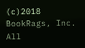(c)2018 BookRags, Inc. All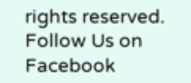rights reserved.
Follow Us on Facebook